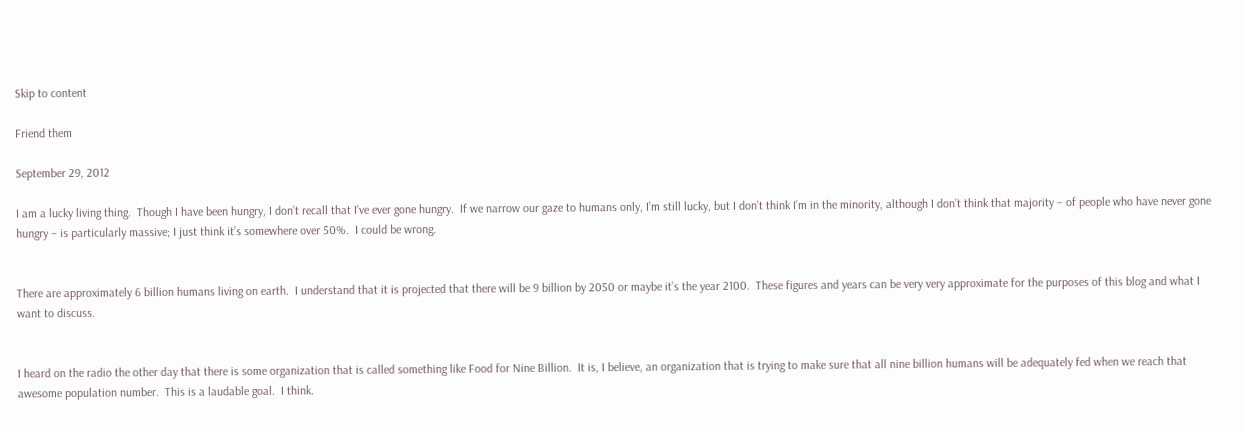Skip to content

Friend them

September 29, 2012

I am a lucky living thing.  Though I have been hungry, I don’t recall that I’ve ever gone hungry.  If we narrow our gaze to humans only, I’m still lucky, but I don’t think I’m in the minority, although I don’t think that majority – of people who have never gone hungry – is particularly massive; I just think it’s somewhere over 50%.  I could be wrong.


There are approximately 6 billion humans living on earth.  I understand that it is projected that there will be 9 billion by 2050 or maybe it’s the year 2100.  These figures and years can be very very approximate for the purposes of this blog and what I want to discuss.


I heard on the radio the other day that there is some organization that is called something like Food for Nine Billion.  It is, I believe, an organization that is trying to make sure that all nine billion humans will be adequately fed when we reach that awesome population number.  This is a laudable goal.  I think.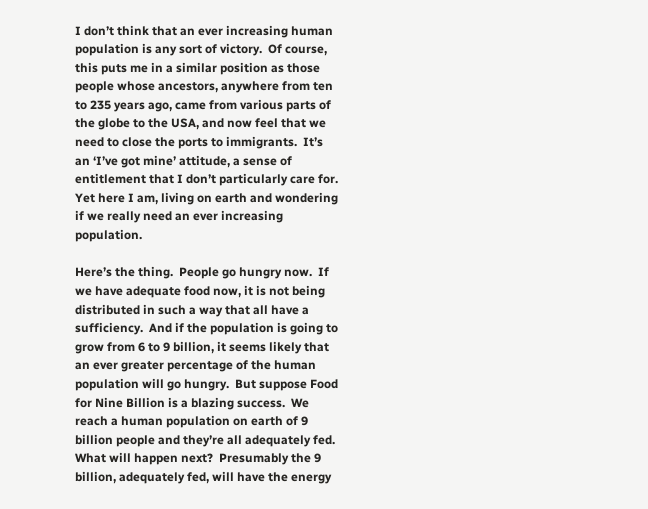I don’t think that an ever increasing human population is any sort of victory.  Of course, this puts me in a similar position as those people whose ancestors, anywhere from ten to 235 years ago, came from various parts of the globe to the USA, and now feel that we need to close the ports to immigrants.  It’s an ‘I’ve got mine’ attitude, a sense of entitlement that I don’t particularly care for.  Yet here I am, living on earth and wondering if we really need an ever increasing population.

Here’s the thing.  People go hungry now.  If we have adequate food now, it is not being distributed in such a way that all have a sufficiency.  And if the population is going to grow from 6 to 9 billion, it seems likely that an ever greater percentage of the human population will go hungry.  But suppose Food for Nine Billion is a blazing success.  We reach a human population on earth of 9 billion people and they’re all adequately fed.  What will happen next?  Presumably the 9 billion, adequately fed, will have the energy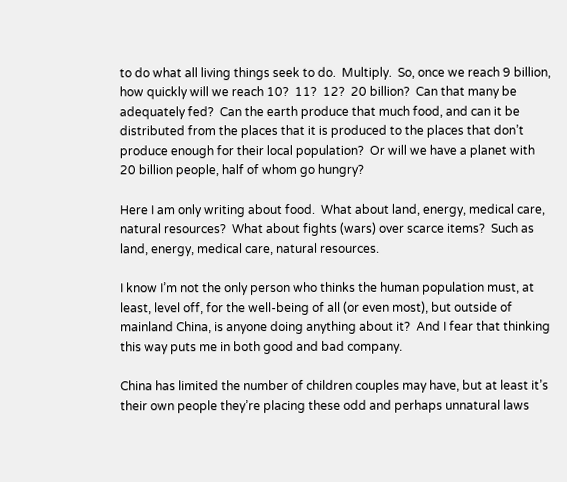to do what all living things seek to do.  Multiply.  So, once we reach 9 billion, how quickly will we reach 10?  11?  12?  20 billion?  Can that many be adequately fed?  Can the earth produce that much food, and can it be distributed from the places that it is produced to the places that don’t produce enough for their local population?  Or will we have a planet with 20 billion people, half of whom go hungry?

Here I am only writing about food.  What about land, energy, medical care, natural resources?  What about fights (wars) over scarce items?  Such as land, energy, medical care, natural resources.

I know I’m not the only person who thinks the human population must, at least, level off, for the well-being of all (or even most), but outside of mainland China, is anyone doing anything about it?  And I fear that thinking this way puts me in both good and bad company.

China has limited the number of children couples may have, but at least it’s their own people they’re placing these odd and perhaps unnatural laws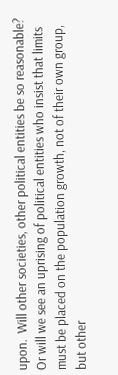upon.  Will other societies, other political entities be so reasonable?  Or will we see an uprising of political entities who insist that limits must be placed on the population growth, not of their own group, but other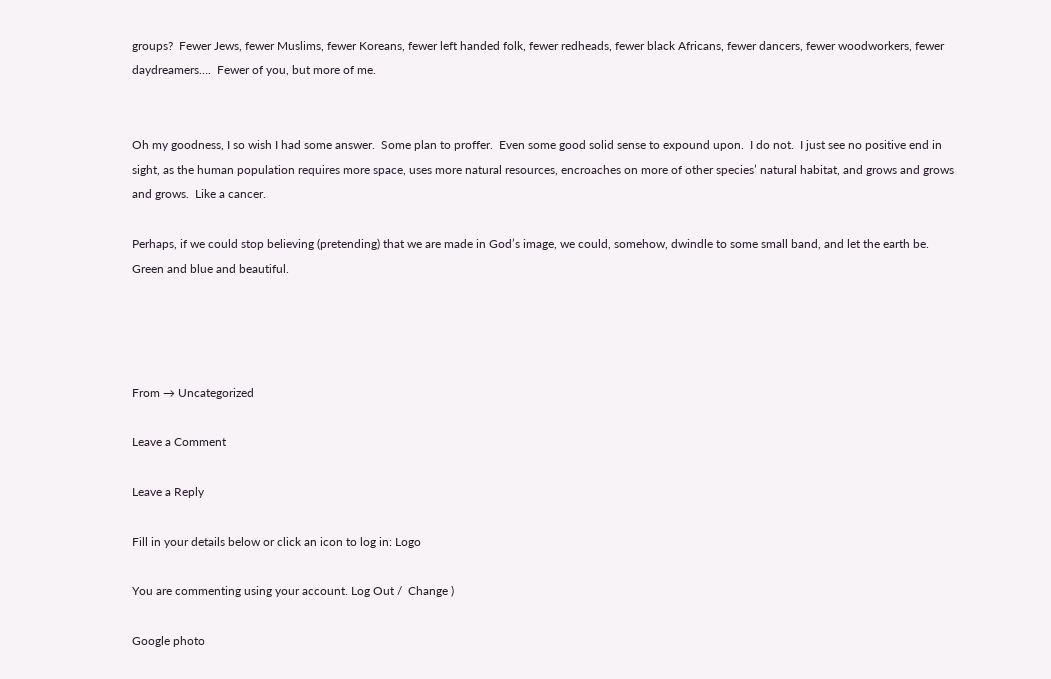groups?  Fewer Jews, fewer Muslims, fewer Koreans, fewer left handed folk, fewer redheads, fewer black Africans, fewer dancers, fewer woodworkers, fewer daydreamers….  Fewer of you, but more of me.


Oh my goodness, I so wish I had some answer.  Some plan to proffer.  Even some good solid sense to expound upon.  I do not.  I just see no positive end in sight, as the human population requires more space, uses more natural resources, encroaches on more of other species’ natural habitat, and grows and grows and grows.  Like a cancer.

Perhaps, if we could stop believing (pretending) that we are made in God’s image, we could, somehow, dwindle to some small band, and let the earth be.  Green and blue and beautiful.




From → Uncategorized

Leave a Comment

Leave a Reply

Fill in your details below or click an icon to log in: Logo

You are commenting using your account. Log Out /  Change )

Google photo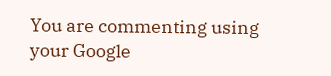You are commenting using your Google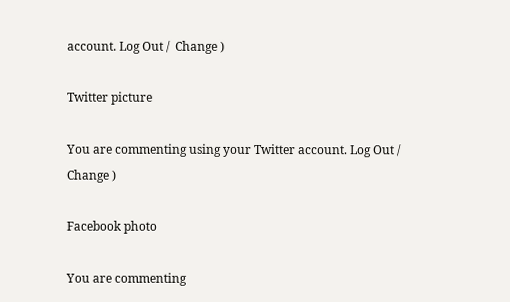account. Log Out /  Change )

Twitter picture

You are commenting using your Twitter account. Log Out /  Change )

Facebook photo

You are commenting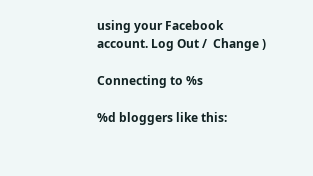using your Facebook account. Log Out /  Change )

Connecting to %s

%d bloggers like this: